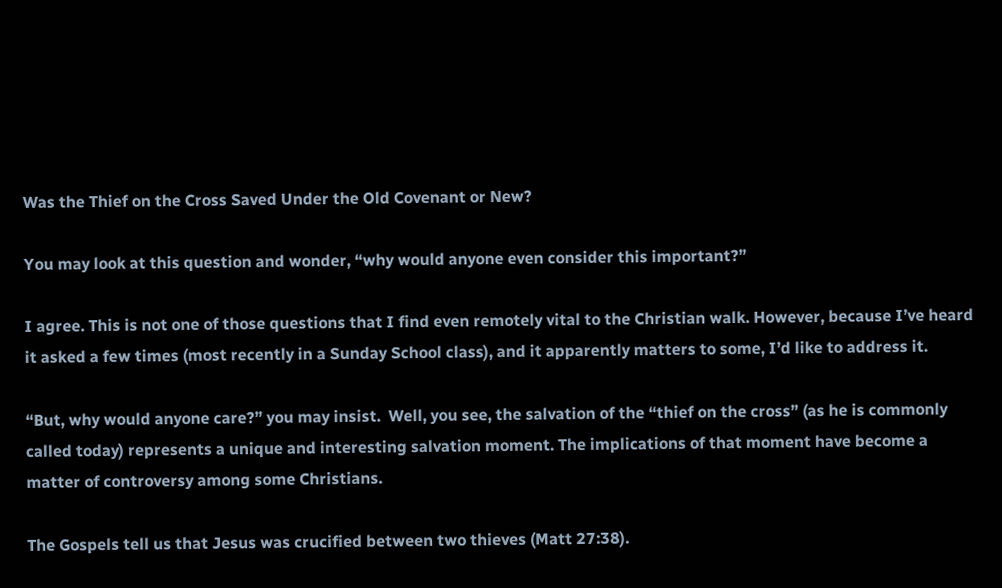Was the Thief on the Cross Saved Under the Old Covenant or New?

You may look at this question and wonder, “why would anyone even consider this important?”

I agree. This is not one of those questions that I find even remotely vital to the Christian walk. However, because I’ve heard it asked a few times (most recently in a Sunday School class), and it apparently matters to some, I’d like to address it.

“But, why would anyone care?” you may insist.  Well, you see, the salvation of the “thief on the cross” (as he is commonly called today) represents a unique and interesting salvation moment. The implications of that moment have become a matter of controversy among some Christians.

The Gospels tell us that Jesus was crucified between two thieves (Matt 27:38).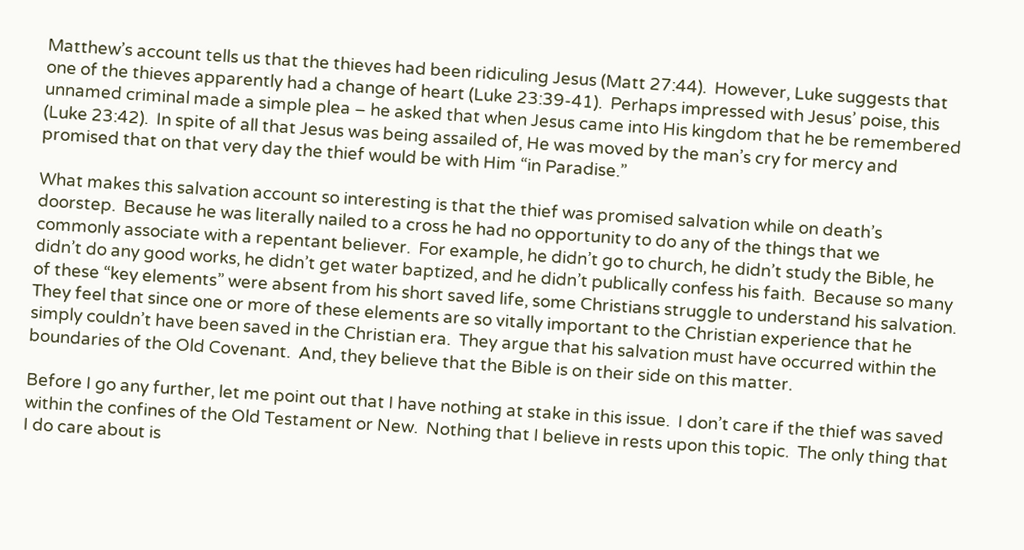Matthew’s account tells us that the thieves had been ridiculing Jesus (Matt 27:44).  However, Luke suggests that one of the thieves apparently had a change of heart (Luke 23:39-41).  Perhaps impressed with Jesus’ poise, this unnamed criminal made a simple plea – he asked that when Jesus came into His kingdom that he be remembered (Luke 23:42).  In spite of all that Jesus was being assailed of, He was moved by the man’s cry for mercy and promised that on that very day the thief would be with Him “in Paradise.”

What makes this salvation account so interesting is that the thief was promised salvation while on death’s doorstep.  Because he was literally nailed to a cross he had no opportunity to do any of the things that we commonly associate with a repentant believer.  For example, he didn’t go to church, he didn’t study the Bible, he didn’t do any good works, he didn’t get water baptized, and he didn’t publically confess his faith.  Because so many of these “key elements” were absent from his short saved life, some Christians struggle to understand his salvation. They feel that since one or more of these elements are so vitally important to the Christian experience that he simply couldn’t have been saved in the Christian era.  They argue that his salvation must have occurred within the boundaries of the Old Covenant.  And, they believe that the Bible is on their side on this matter.

Before I go any further, let me point out that I have nothing at stake in this issue.  I don’t care if the thief was saved within the confines of the Old Testament or New.  Nothing that I believe in rests upon this topic.  The only thing that I do care about is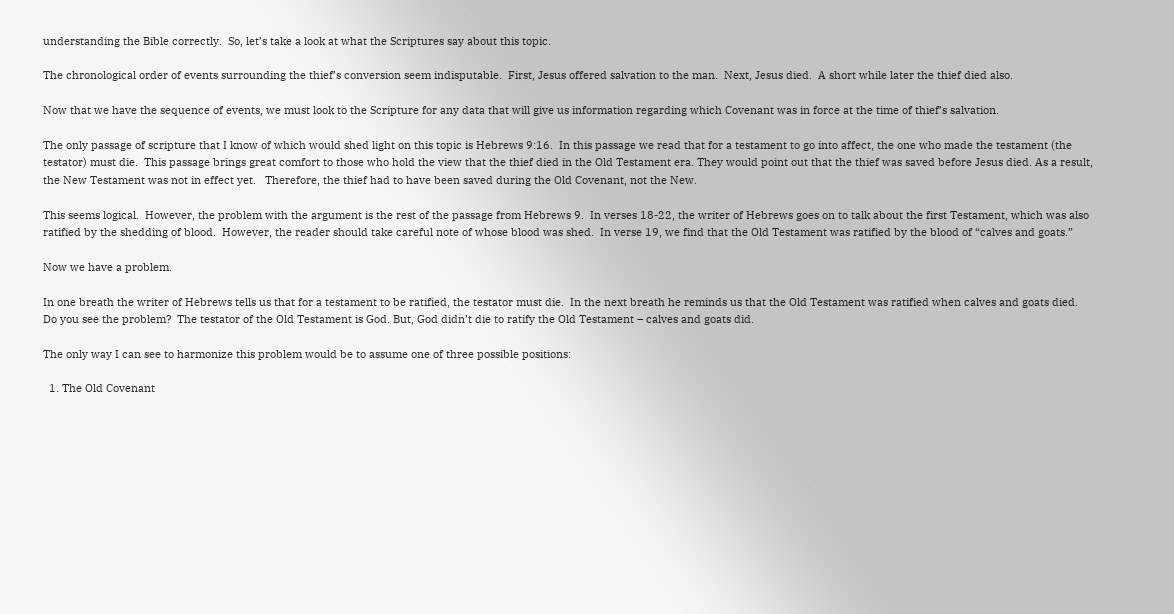understanding the Bible correctly.  So, let’s take a look at what the Scriptures say about this topic.

The chronological order of events surrounding the thief’s conversion seem indisputable.  First, Jesus offered salvation to the man.  Next, Jesus died.  A short while later the thief died also.

Now that we have the sequence of events, we must look to the Scripture for any data that will give us information regarding which Covenant was in force at the time of thief’s salvation.

The only passage of scripture that I know of which would shed light on this topic is Hebrews 9:16.  In this passage we read that for a testament to go into affect, the one who made the testament (the testator) must die.  This passage brings great comfort to those who hold the view that the thief died in the Old Testament era. They would point out that the thief was saved before Jesus died. As a result, the New Testament was not in effect yet.   Therefore, the thief had to have been saved during the Old Covenant, not the New.

This seems logical.  However, the problem with the argument is the rest of the passage from Hebrews 9.  In verses 18-22, the writer of Hebrews goes on to talk about the first Testament, which was also ratified by the shedding of blood.  However, the reader should take careful note of whose blood was shed.  In verse 19, we find that the Old Testament was ratified by the blood of “calves and goats.”

Now we have a problem.

In one breath the writer of Hebrews tells us that for a testament to be ratified, the testator must die.  In the next breath he reminds us that the Old Testament was ratified when calves and goats died.  Do you see the problem?  The testator of the Old Testament is God. But, God didn’t die to ratify the Old Testament – calves and goats did.

The only way I can see to harmonize this problem would be to assume one of three possible positions:

  1. The Old Covenant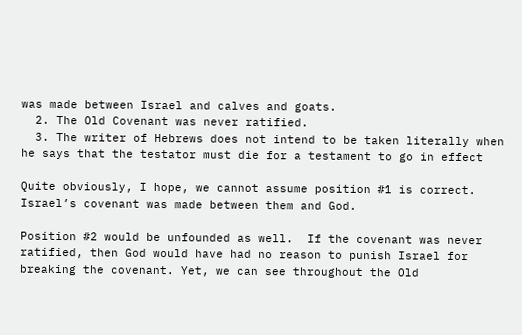was made between Israel and calves and goats.
  2. The Old Covenant was never ratified.
  3. The writer of Hebrews does not intend to be taken literally when he says that the testator must die for a testament to go in effect

Quite obviously, I hope, we cannot assume position #1 is correct. Israel’s covenant was made between them and God.

Position #2 would be unfounded as well.  If the covenant was never ratified, then God would have had no reason to punish Israel for breaking the covenant. Yet, we can see throughout the Old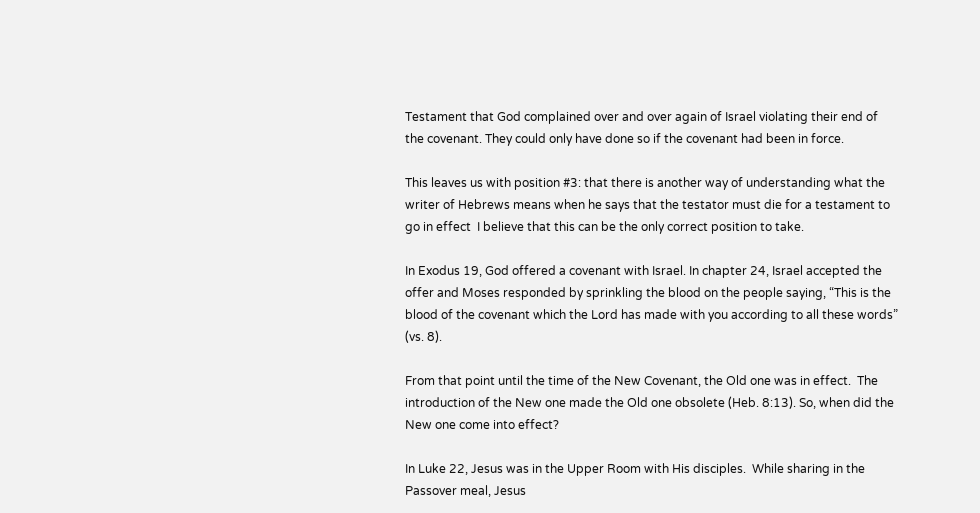Testament that God complained over and over again of Israel violating their end of the covenant. They could only have done so if the covenant had been in force.

This leaves us with position #3: that there is another way of understanding what the writer of Hebrews means when he says that the testator must die for a testament to go in effect  I believe that this can be the only correct position to take.

In Exodus 19, God offered a covenant with Israel. In chapter 24, Israel accepted the offer and Moses responded by sprinkling the blood on the people saying, “This is the blood of the covenant which the Lord has made with you according to all these words” (vs. 8).

From that point until the time of the New Covenant, the Old one was in effect.  The introduction of the New one made the Old one obsolete (Heb. 8:13). So, when did the New one come into effect?

In Luke 22, Jesus was in the Upper Room with His disciples.  While sharing in the Passover meal, Jesus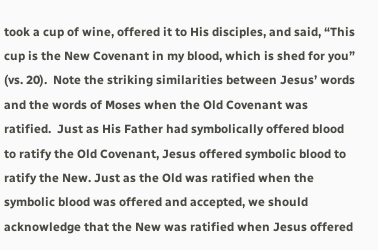took a cup of wine, offered it to His disciples, and said, “This cup is the New Covenant in my blood, which is shed for you” (vs. 20).  Note the striking similarities between Jesus’ words and the words of Moses when the Old Covenant was ratified.  Just as His Father had symbolically offered blood to ratify the Old Covenant, Jesus offered symbolic blood to ratify the New. Just as the Old was ratified when the symbolic blood was offered and accepted, we should acknowledge that the New was ratified when Jesus offered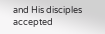and His disciples accepted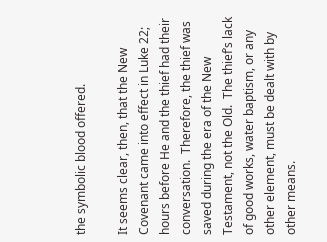the symbolic blood offered.

It seems clear, then, that the New Covenant came into effect in Luke 22; hours before He and the thief had their conversation.  Therefore, the thief was saved during the era of the New Testament, not the Old.  The thief’s lack of good works, water baptism, or any other element, must be dealt with by other means.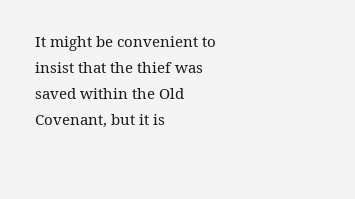It might be convenient to insist that the thief was saved within the Old Covenant, but it is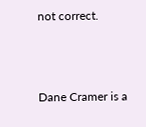not correct.



Dane Cramer is a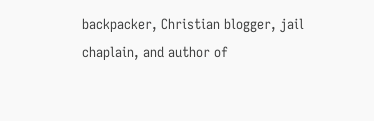backpacker, Christian blogger, jail chaplain, and author of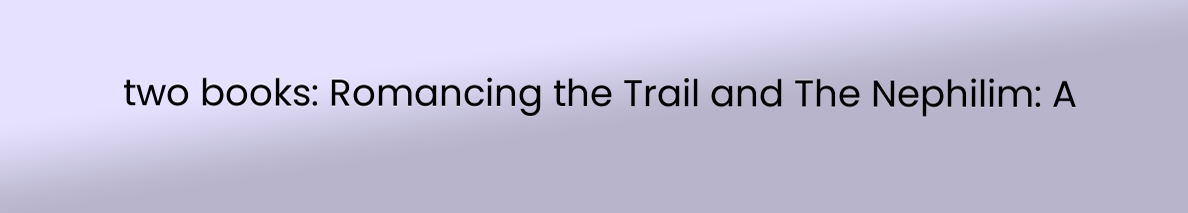two books: Romancing the Trail and The Nephilim: A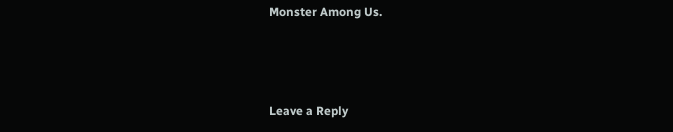Monster Among Us.



Leave a Reply